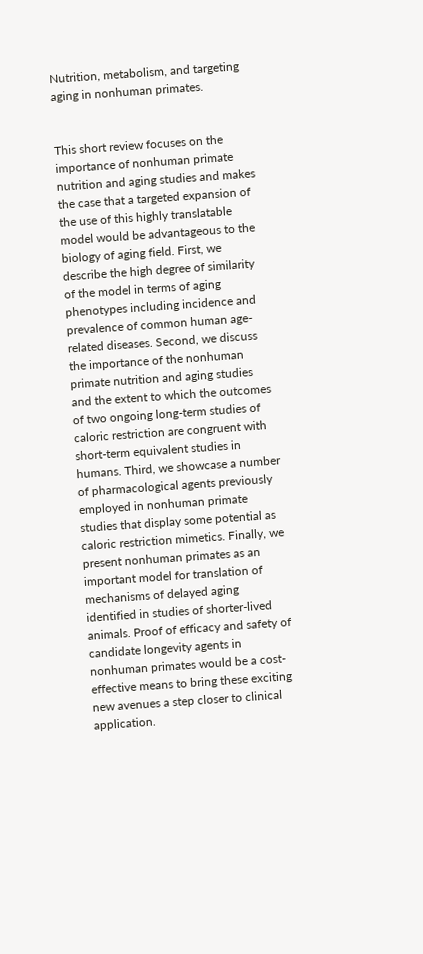Nutrition, metabolism, and targeting aging in nonhuman primates.


This short review focuses on the importance of nonhuman primate nutrition and aging studies and makes the case that a targeted expansion of the use of this highly translatable model would be advantageous to the biology of aging field. First, we describe the high degree of similarity of the model in terms of aging phenotypes including incidence and prevalence of common human age-related diseases. Second, we discuss the importance of the nonhuman primate nutrition and aging studies and the extent to which the outcomes of two ongoing long-term studies of caloric restriction are congruent with short-term equivalent studies in humans. Third, we showcase a number of pharmacological agents previously employed in nonhuman primate studies that display some potential as caloric restriction mimetics. Finally, we present nonhuman primates as an important model for translation of mechanisms of delayed aging identified in studies of shorter-lived animals. Proof of efficacy and safety of candidate longevity agents in nonhuman primates would be a cost-effective means to bring these exciting new avenues a step closer to clinical application.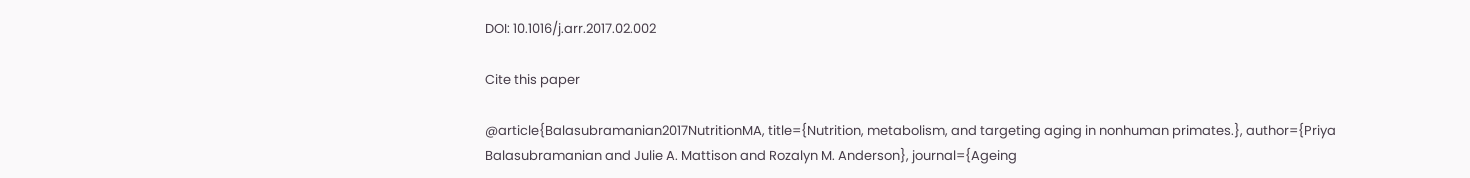DOI: 10.1016/j.arr.2017.02.002

Cite this paper

@article{Balasubramanian2017NutritionMA, title={Nutrition, metabolism, and targeting aging in nonhuman primates.}, author={Priya Balasubramanian and Julie A. Mattison and Rozalyn M. Anderson}, journal={Ageing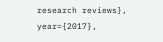research reviews}, year={2017},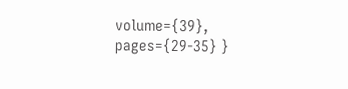volume={39}, pages={29-35} }